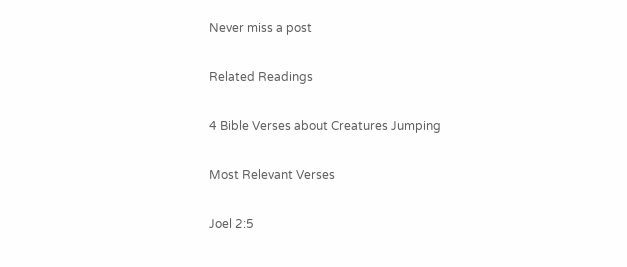Never miss a post

Related Readings

4 Bible Verses about Creatures Jumping

Most Relevant Verses

Joel 2:5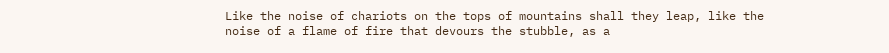Like the noise of chariots on the tops of mountains shall they leap, like the noise of a flame of fire that devours the stubble, as a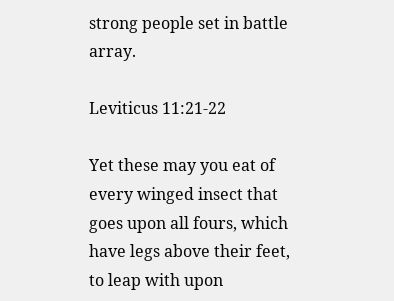strong people set in battle array.

Leviticus 11:21-22

Yet these may you eat of every winged insect that goes upon all fours, which have legs above their feet, to leap with upon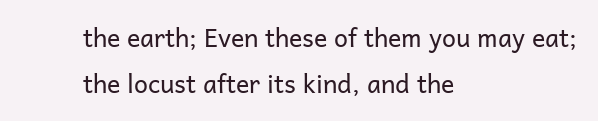the earth; Even these of them you may eat; the locust after its kind, and the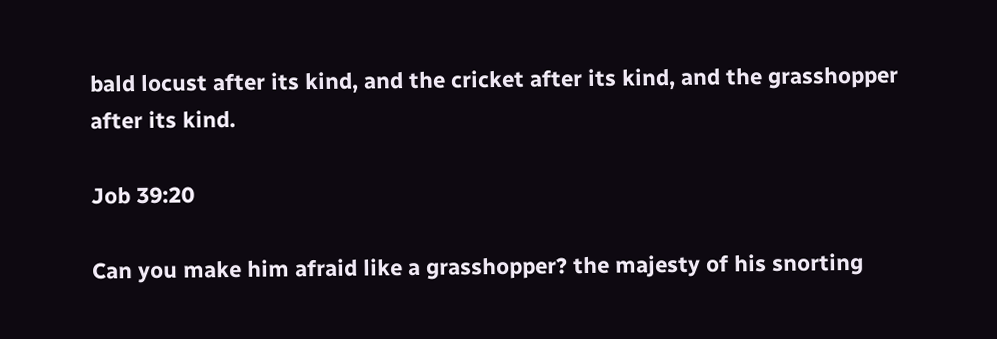bald locust after its kind, and the cricket after its kind, and the grasshopper after its kind.

Job 39:20

Can you make him afraid like a grasshopper? the majesty of his snorting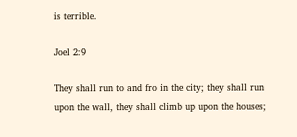is terrible.

Joel 2:9

They shall run to and fro in the city; they shall run upon the wall, they shall climb up upon the houses;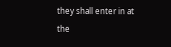they shall enter in at the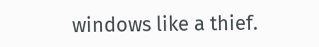windows like a thief.